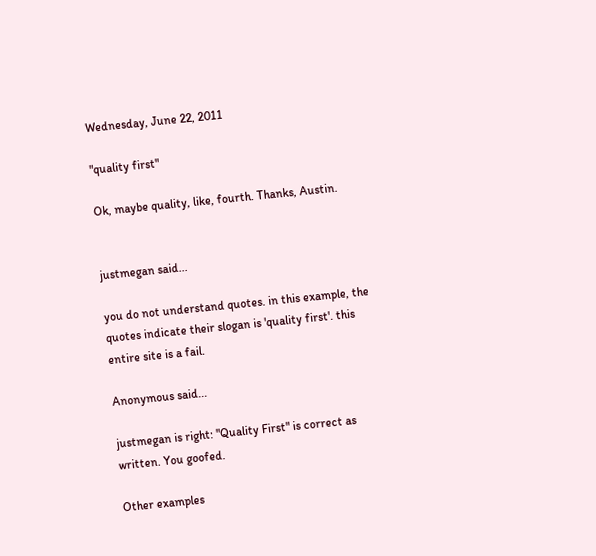Wednesday, June 22, 2011

"quality first"

Ok, maybe quality, like, fourth. Thanks, Austin.


justmegan said...

you do not understand quotes. in this example, the quotes indicate their slogan is 'quality first'. this entire site is a fail.

Anonymous said...

justmegan is right: "Quality First" is correct as written. You goofed.

Other examples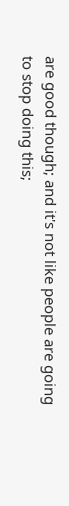are good though; and it's not like people are going to stop doing this;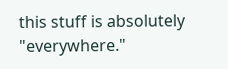this stuff is absolutely "everywhere."